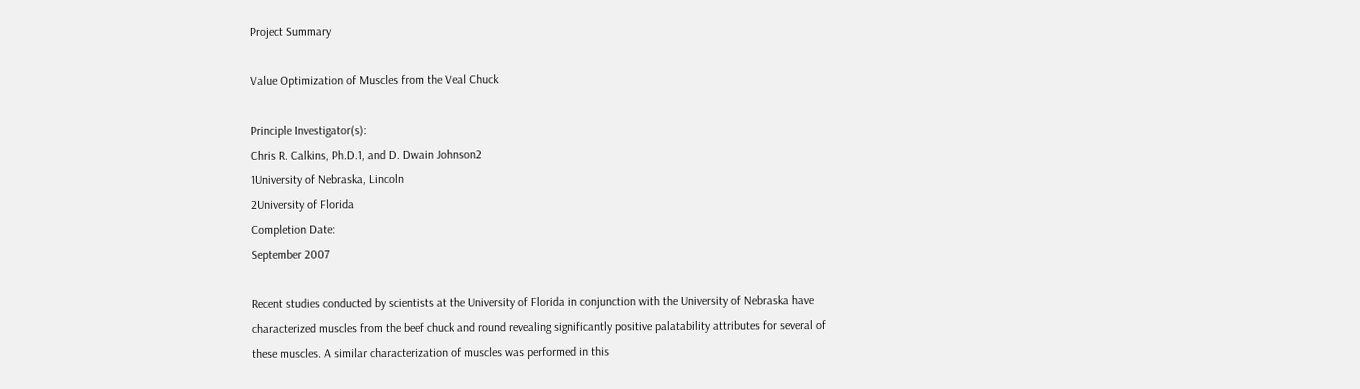Project Summary

Value Optimization of Muscles from the Veal Chuck

Principle Investigator(s):
Chris R. Calkins, Ph.D.1, and D. Dwain Johnson2
1University of Nebraska, Lincoln
2University of Florida
Completion Date:
September 2007

Recent studies conducted by scientists at the University of Florida in conjunction with the University of Nebraska have characterized muscles from the beef chuck and round revealing significantly positive palatability attributes for several of these muscles. A similar characterization of muscles was performed in this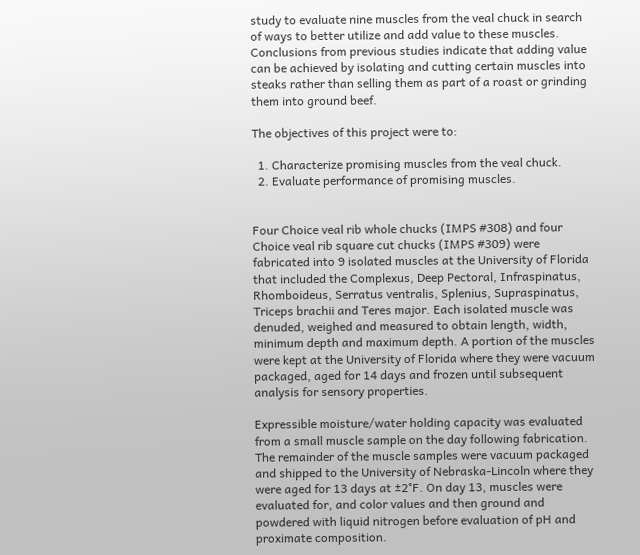study to evaluate nine muscles from the veal chuck in search of ways to better utilize and add value to these muscles. Conclusions from previous studies indicate that adding value can be achieved by isolating and cutting certain muscles into steaks rather than selling them as part of a roast or grinding them into ground beef.

The objectives of this project were to:

  1. Characterize promising muscles from the veal chuck.
  2. Evaluate performance of promising muscles.


Four Choice veal rib whole chucks (IMPS #308) and four Choice veal rib square cut chucks (IMPS #309) were fabricated into 9 isolated muscles at the University of Florida that included the Complexus, Deep Pectoral, Infraspinatus, Rhomboideus, Serratus ventralis, Splenius, Supraspinatus, Triceps brachii and Teres major. Each isolated muscle was denuded, weighed and measured to obtain length, width, minimum depth and maximum depth. A portion of the muscles were kept at the University of Florida where they were vacuum packaged, aged for 14 days and frozen until subsequent analysis for sensory properties.

Expressible moisture/water holding capacity was evaluated from a small muscle sample on the day following fabrication. The remainder of the muscle samples were vacuum packaged and shipped to the University of Nebraska-Lincoln where they were aged for 13 days at ±2°F. On day 13, muscles were evaluated for, and color values and then ground and powdered with liquid nitrogen before evaluation of pH and proximate composition.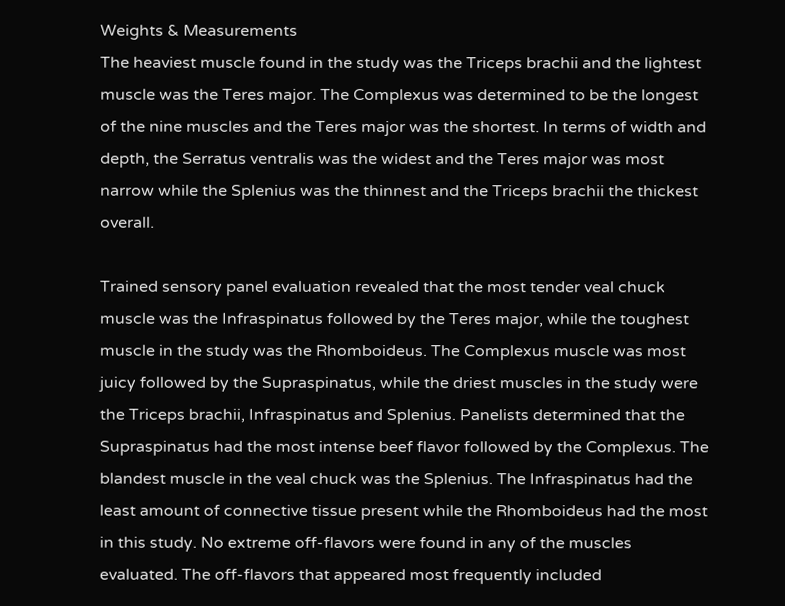Weights & Measurements
The heaviest muscle found in the study was the Triceps brachii and the lightest muscle was the Teres major. The Complexus was determined to be the longest of the nine muscles and the Teres major was the shortest. In terms of width and depth, the Serratus ventralis was the widest and the Teres major was most narrow while the Splenius was the thinnest and the Triceps brachii the thickest overall.

Trained sensory panel evaluation revealed that the most tender veal chuck muscle was the Infraspinatus followed by the Teres major, while the toughest muscle in the study was the Rhomboideus. The Complexus muscle was most juicy followed by the Supraspinatus, while the driest muscles in the study were the Triceps brachii, Infraspinatus and Splenius. Panelists determined that the Supraspinatus had the most intense beef flavor followed by the Complexus. The blandest muscle in the veal chuck was the Splenius. The Infraspinatus had the least amount of connective tissue present while the Rhomboideus had the most in this study. No extreme off-flavors were found in any of the muscles evaluated. The off-flavors that appeared most frequently included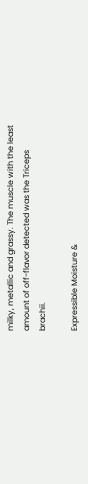milky, metallic and grassy. The muscle with the least amount of off-flavor detected was the Triceps brachii.

Expressible Moisture &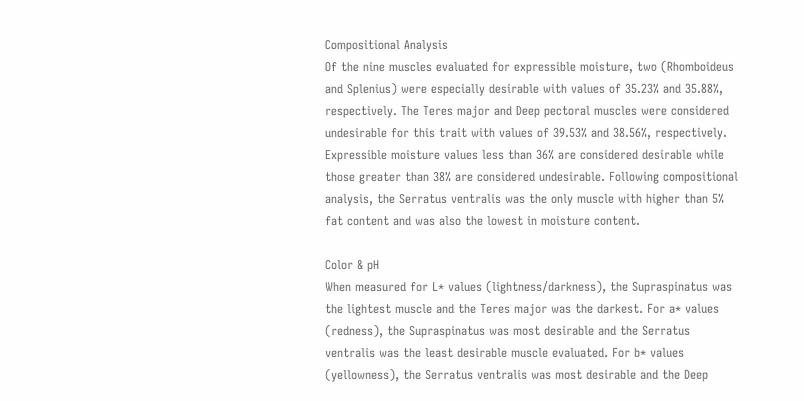Compositional Analysis
Of the nine muscles evaluated for expressible moisture, two (Rhomboideus and Splenius) were especially desirable with values of 35.23% and 35.88%, respectively. The Teres major and Deep pectoral muscles were considered undesirable for this trait with values of 39.53% and 38.56%, respectively. Expressible moisture values less than 36% are considered desirable while those greater than 38% are considered undesirable. Following compositional analysis, the Serratus ventralis was the only muscle with higher than 5% fat content and was also the lowest in moisture content.

Color & pH
When measured for L* values (lightness/darkness), the Supraspinatus was the lightest muscle and the Teres major was the darkest. For a* values (redness), the Supraspinatus was most desirable and the Serratus ventralis was the least desirable muscle evaluated. For b* values (yellowness), the Serratus ventralis was most desirable and the Deep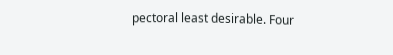pectoral least desirable. Four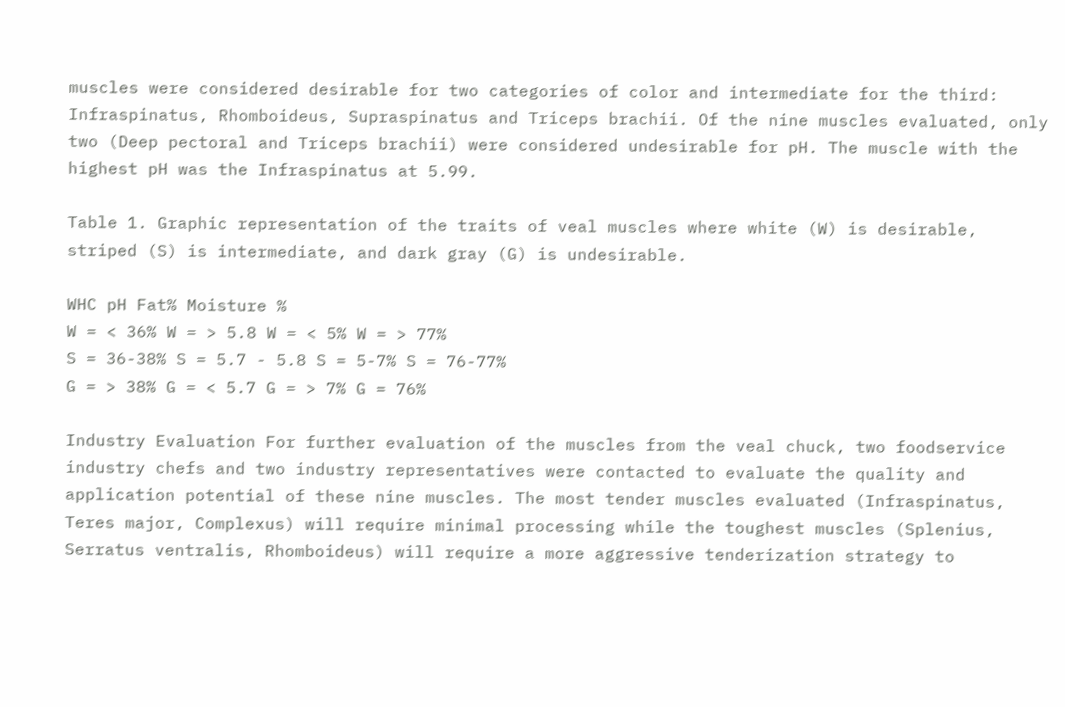muscles were considered desirable for two categories of color and intermediate for the third: Infraspinatus, Rhomboideus, Supraspinatus and Triceps brachii. Of the nine muscles evaluated, only two (Deep pectoral and Triceps brachii) were considered undesirable for pH. The muscle with the highest pH was the Infraspinatus at 5.99.

Table 1. Graphic representation of the traits of veal muscles where white (W) is desirable, striped (S) is intermediate, and dark gray (G) is undesirable.

WHC pH Fat% Moisture %
W = < 36% W = > 5.8 W = < 5% W = > 77%
S = 36-38% S = 5.7 - 5.8 S = 5-7% S = 76-77%
G = > 38% G = < 5.7 G = > 7% G = 76%

Industry Evaluation For further evaluation of the muscles from the veal chuck, two foodservice industry chefs and two industry representatives were contacted to evaluate the quality and application potential of these nine muscles. The most tender muscles evaluated (Infraspinatus, Teres major, Complexus) will require minimal processing while the toughest muscles (Splenius, Serratus ventralis, Rhomboideus) will require a more aggressive tenderization strategy to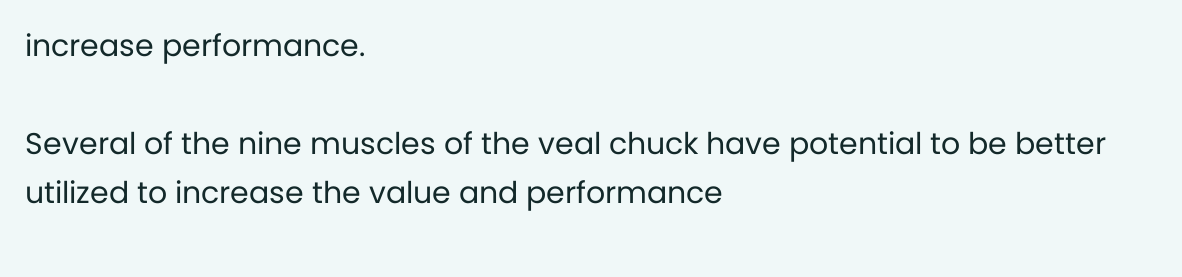increase performance.

Several of the nine muscles of the veal chuck have potential to be better utilized to increase the value and performance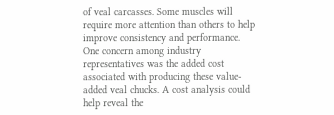of veal carcasses. Some muscles will require more attention than others to help improve consistency and performance. One concern among industry representatives was the added cost associated with producing these value-added veal chucks. A cost analysis could help reveal the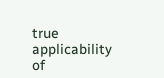true applicability of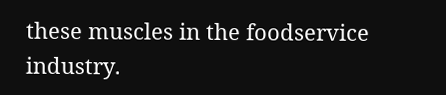these muscles in the foodservice industry.